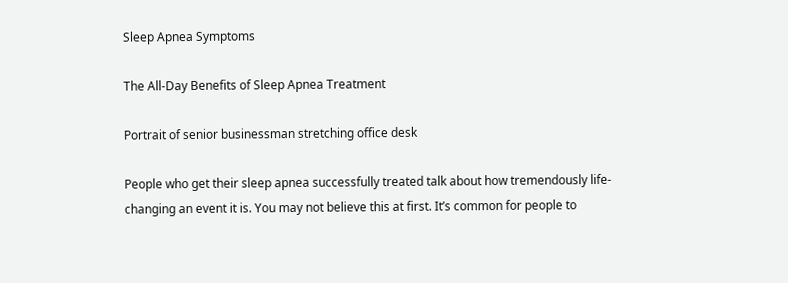Sleep Apnea Symptoms

The All-Day Benefits of Sleep Apnea Treatment

Portrait of senior businessman stretching office desk

People who get their sleep apnea successfully treated talk about how tremendously life-changing an event it is. You may not believe this at first. It’s common for people to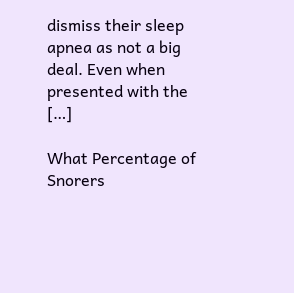dismiss their sleep apnea as not a big deal. Even when presented with the […]

What Percentage of Snorers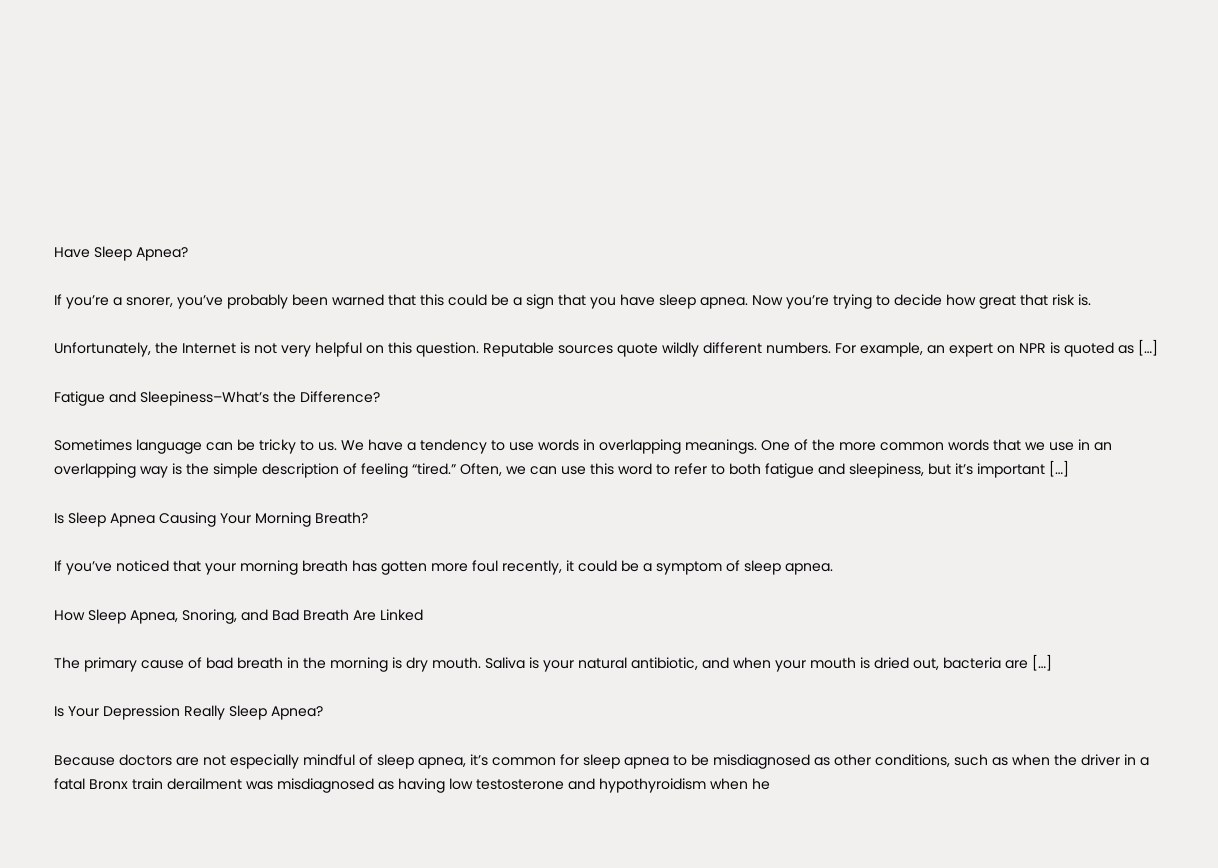Have Sleep Apnea?

If you’re a snorer, you’ve probably been warned that this could be a sign that you have sleep apnea. Now you’re trying to decide how great that risk is.

Unfortunately, the Internet is not very helpful on this question. Reputable sources quote wildly different numbers. For example, an expert on NPR is quoted as […]

Fatigue and Sleepiness–What’s the Difference?

Sometimes language can be tricky to us. We have a tendency to use words in overlapping meanings. One of the more common words that we use in an overlapping way is the simple description of feeling “tired.” Often, we can use this word to refer to both fatigue and sleepiness, but it’s important […]

Is Sleep Apnea Causing Your Morning Breath?

If you’ve noticed that your morning breath has gotten more foul recently, it could be a symptom of sleep apnea.

How Sleep Apnea, Snoring, and Bad Breath Are Linked

The primary cause of bad breath in the morning is dry mouth. Saliva is your natural antibiotic, and when your mouth is dried out, bacteria are […]

Is Your Depression Really Sleep Apnea?

Because doctors are not especially mindful of sleep apnea, it’s common for sleep apnea to be misdiagnosed as other conditions, such as when the driver in a fatal Bronx train derailment was misdiagnosed as having low testosterone and hypothyroidism when he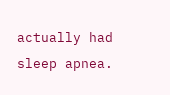actually had sleep apnea.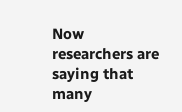Now researchers are saying that many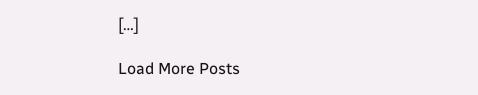[…]

Load More Posts